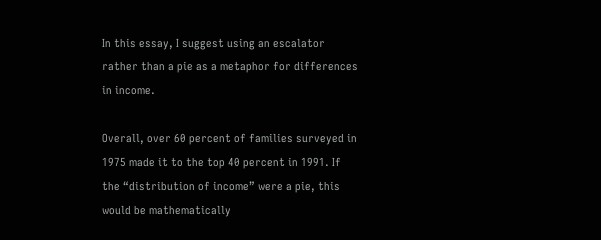In this essay, I suggest using an escalator rather than a pie as a metaphor for differences in income.

Overall, over 60 percent of families surveyed in 1975 made it to the top 40 percent in 1991. If the “distribution of income” were a pie, this would be mathematically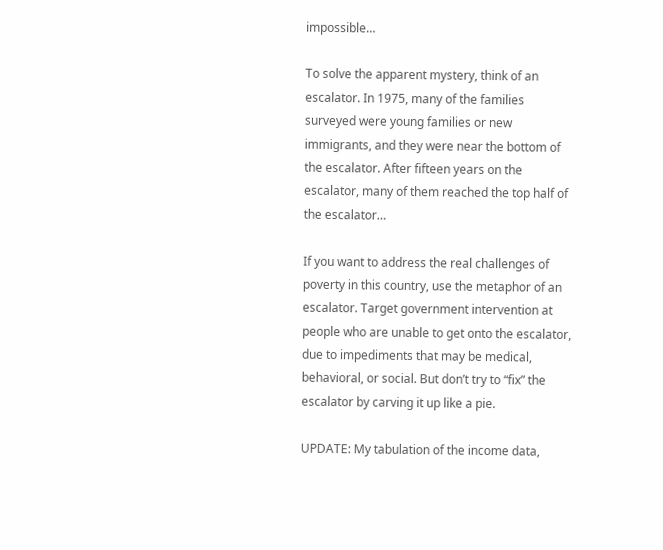impossible…

To solve the apparent mystery, think of an escalator. In 1975, many of the families surveyed were young families or new immigrants, and they were near the bottom of the escalator. After fifteen years on the escalator, many of them reached the top half of the escalator…

If you want to address the real challenges of poverty in this country, use the metaphor of an escalator. Target government intervention at people who are unable to get onto the escalator, due to impediments that may be medical, behavioral, or social. But don’t try to “fix” the escalator by carving it up like a pie.

UPDATE: My tabulation of the income data,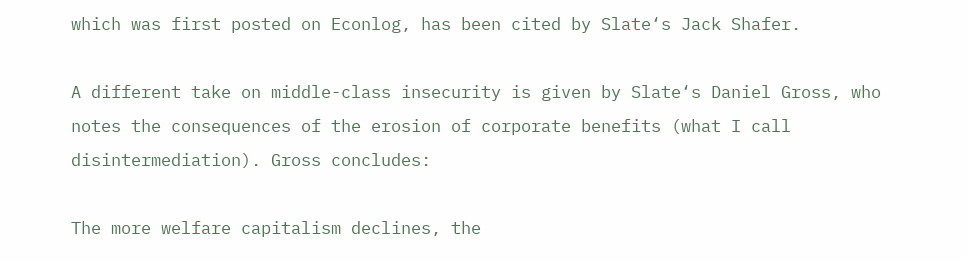which was first posted on Econlog, has been cited by Slate‘s Jack Shafer.

A different take on middle-class insecurity is given by Slate‘s Daniel Gross, who notes the consequences of the erosion of corporate benefits (what I call disintermediation). Gross concludes:

The more welfare capitalism declines, the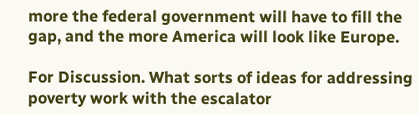more the federal government will have to fill the gap, and the more America will look like Europe.

For Discussion. What sorts of ideas for addressing poverty work with the escalator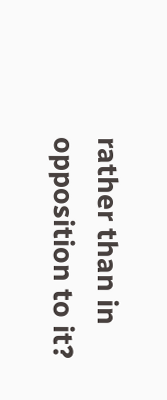rather than in opposition to it?